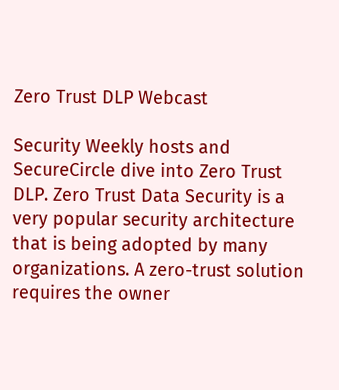Zero Trust DLP Webcast

Security Weekly hosts and SecureCircle dive into Zero Trust DLP. Zero Trust Data Security is a very popular security architecture that is being adopted by many organizations. A zero-trust solution requires the owner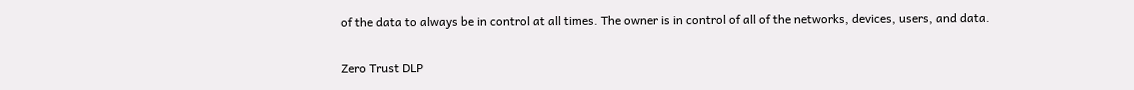of the data to always be in control at all times. The owner is in control of all of the networks, devices, users, and data.

Zero Trust DLP